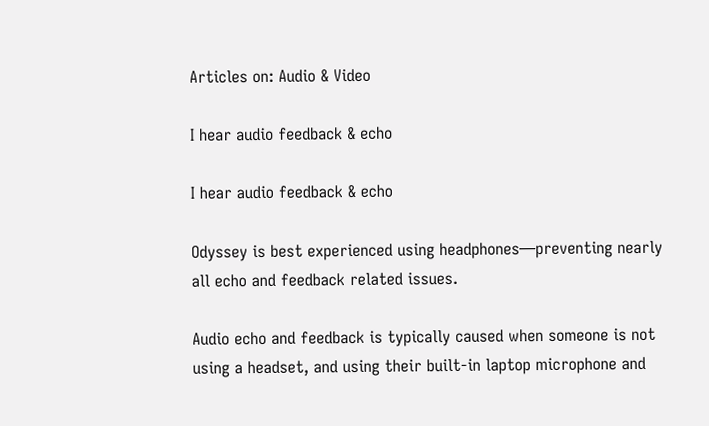Articles on: Audio & Video

I hear audio feedback & echo

I hear audio feedback & echo

Odyssey is best experienced using headphones—preventing nearly all echo and feedback related issues.

Audio echo and feedback is typically caused when someone is not using a headset, and using their built-in laptop microphone and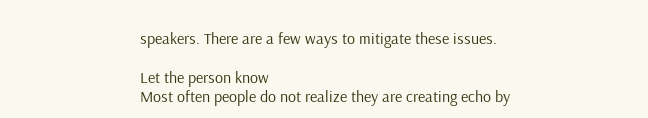speakers. There are a few ways to mitigate these issues.

Let the person know
Most often people do not realize they are creating echo by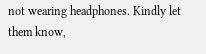not wearing headphones. Kindly let them know,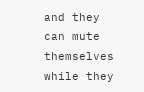and they can mute themselves while they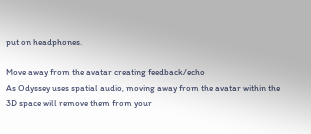put on headphones.

Move away from the avatar creating feedback/echo
As Odyssey uses spatial audio, moving away from the avatar within the 3D space will remove them from your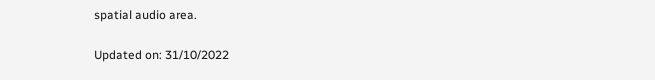spatial audio area.

Updated on: 31/10/2022